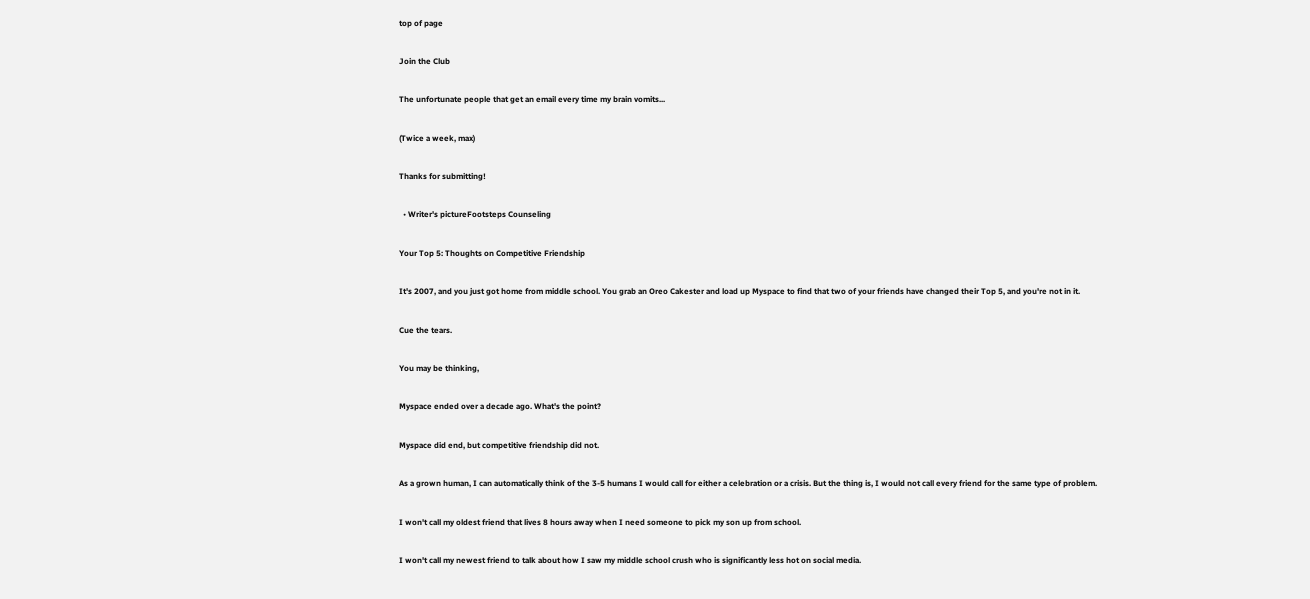top of page

Join the Club

The unfortunate people that get an email every time my brain vomits...

(Twice a week, max)

Thanks for submitting!

  • Writer's pictureFootsteps Counseling

Your Top 5: Thoughts on Competitive Friendship

It's 2007, and you just got home from middle school. You grab an Oreo Cakester and load up Myspace to find that two of your friends have changed their Top 5, and you're not in it.

Cue the tears.

You may be thinking,

Myspace ended over a decade ago. What's the point?

Myspace did end, but competitive friendship did not.

As a grown human, I can automatically think of the 3-5 humans I would call for either a celebration or a crisis. But the thing is, I would not call every friend for the same type of problem.

I won't call my oldest friend that lives 8 hours away when I need someone to pick my son up from school.

I won't call my newest friend to talk about how I saw my middle school crush who is significantly less hot on social media.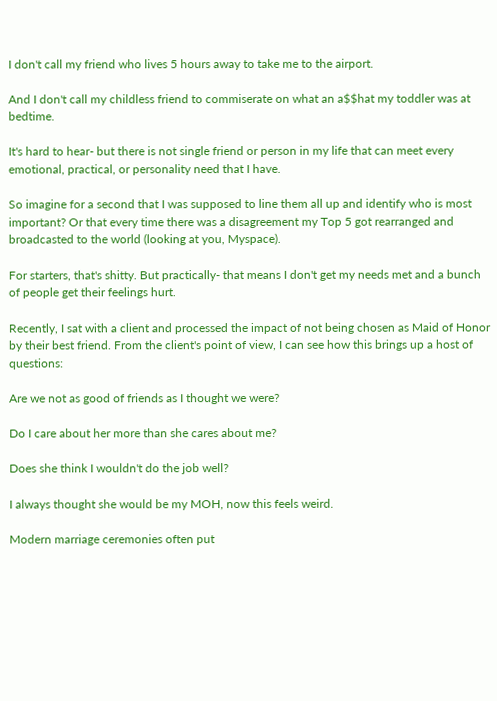I don't call my friend who lives 5 hours away to take me to the airport.

And I don't call my childless friend to commiserate on what an a$$hat my toddler was at bedtime.

It's hard to hear- but there is not single friend or person in my life that can meet every emotional, practical, or personality need that I have.

So imagine for a second that I was supposed to line them all up and identify who is most important? Or that every time there was a disagreement my Top 5 got rearranged and broadcasted to the world (looking at you, Myspace).

For starters, that's shitty. But practically- that means I don't get my needs met and a bunch of people get their feelings hurt.

Recently, I sat with a client and processed the impact of not being chosen as Maid of Honor by their best friend. From the client's point of view, I can see how this brings up a host of questions:

Are we not as good of friends as I thought we were?

Do I care about her more than she cares about me?

Does she think I wouldn't do the job well?

I always thought she would be my MOH, now this feels weird.

Modern marriage ceremonies often put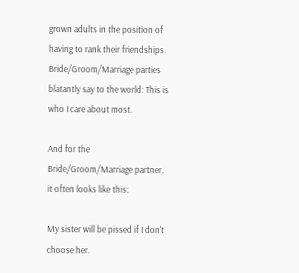grown adults in the position of having to rank their friendships. Bride/Groom/Marriage parties blatantly say to the world: This is who I care about most.

And for the Bride/Groom/Marriage partner, it often looks like this:

My sister will be pissed if I don't choose her.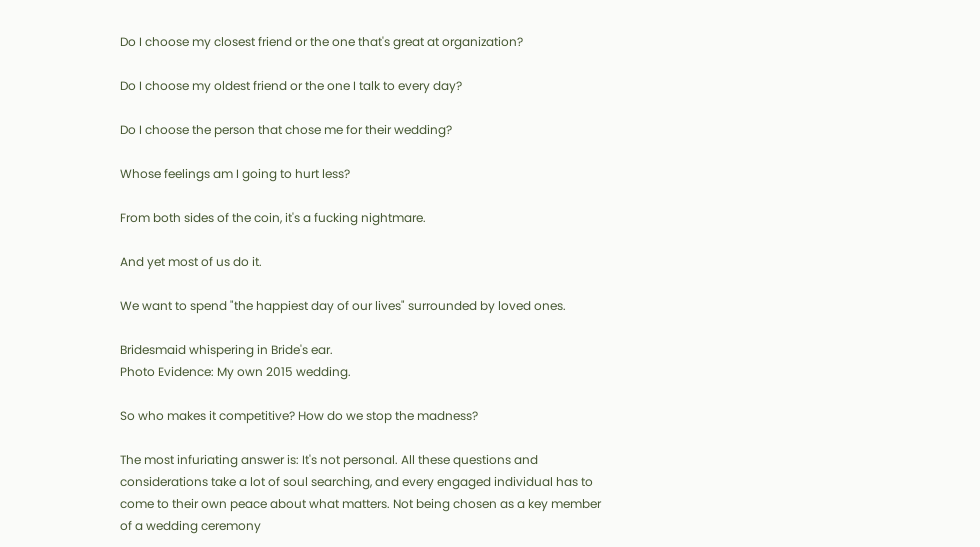Do I choose my closest friend or the one that's great at organization?

Do I choose my oldest friend or the one I talk to every day?

Do I choose the person that chose me for their wedding?

Whose feelings am I going to hurt less?

From both sides of the coin, it's a fucking nightmare.

And yet most of us do it.

We want to spend "the happiest day of our lives" surrounded by loved ones.

Bridesmaid whispering in Bride's ear.
Photo Evidence: My own 2015 wedding.

So who makes it competitive? How do we stop the madness?

The most infuriating answer is: It's not personal. All these questions and considerations take a lot of soul searching, and every engaged individual has to come to their own peace about what matters. Not being chosen as a key member of a wedding ceremony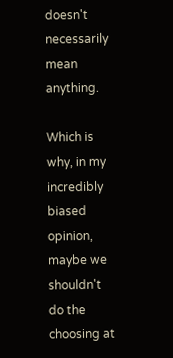doesn't necessarily mean anything.

Which is why, in my incredibly biased opinion, maybe we shouldn't do the choosing at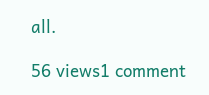all.

56 views1 comment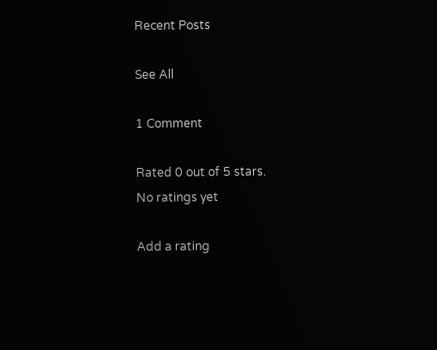Recent Posts

See All

1 Comment

Rated 0 out of 5 stars.
No ratings yet

Add a rating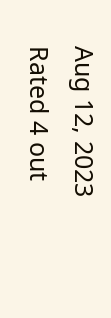Aug 12, 2023
Rated 4 out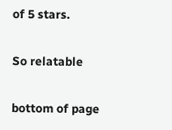of 5 stars.

So relatable

bottom of page